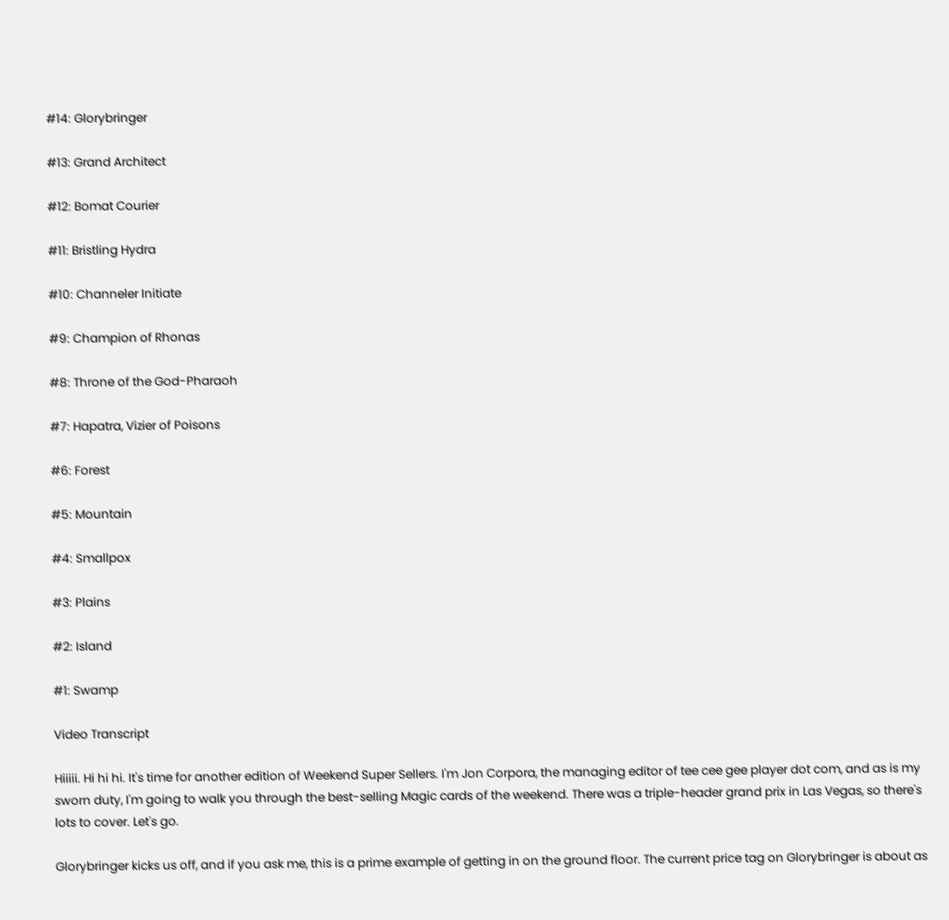#14: Glorybringer

#13: Grand Architect

#12: Bomat Courier

#11: Bristling Hydra

#10: Channeler Initiate

#9: Champion of Rhonas

#8: Throne of the God-Pharaoh

#7: Hapatra, Vizier of Poisons

#6: Forest

#5: Mountain

#4: Smallpox

#3: Plains

#2: Island

#1: Swamp

Video Transcript

Hiiiii. Hi hi hi. It's time for another edition of Weekend Super Sellers. I'm Jon Corpora, the managing editor of tee cee gee player dot com, and as is my sworn duty, I'm going to walk you through the best-selling Magic cards of the weekend. There was a triple-header grand prix in Las Vegas, so there's lots to cover. Let's go.

Glorybringer kicks us off, and if you ask me, this is a prime example of getting in on the ground floor. The current price tag on Glorybringer is about as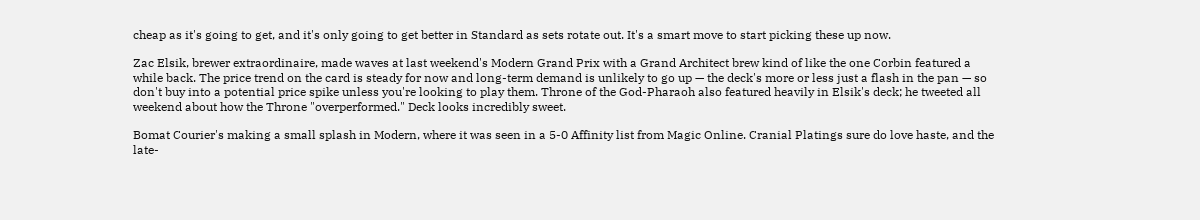cheap as it's going to get, and it's only going to get better in Standard as sets rotate out. It's a smart move to start picking these up now.

Zac Elsik, brewer extraordinaire, made waves at last weekend's Modern Grand Prix with a Grand Architect brew kind of like the one Corbin featured a while back. The price trend on the card is steady for now and long-term demand is unlikely to go up — the deck's more or less just a flash in the pan — so don't buy into a potential price spike unless you're looking to play them. Throne of the God-Pharaoh also featured heavily in Elsik's deck; he tweeted all weekend about how the Throne "overperformed." Deck looks incredibly sweet.

Bomat Courier's making a small splash in Modern, where it was seen in a 5-0 Affinity list from Magic Online. Cranial Platings sure do love haste, and the late-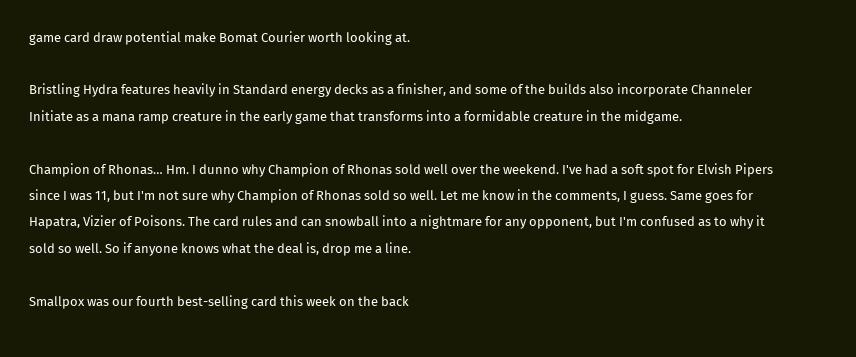game card draw potential make Bomat Courier worth looking at.

Bristling Hydra features heavily in Standard energy decks as a finisher, and some of the builds also incorporate Channeler Initiate as a mana ramp creature in the early game that transforms into a formidable creature in the midgame.

Champion of Rhonas… Hm. I dunno why Champion of Rhonas sold well over the weekend. I've had a soft spot for Elvish Pipers since I was 11, but I'm not sure why Champion of Rhonas sold so well. Let me know in the comments, I guess. Same goes for Hapatra, Vizier of Poisons. The card rules and can snowball into a nightmare for any opponent, but I'm confused as to why it sold so well. So if anyone knows what the deal is, drop me a line.

Smallpox was our fourth best-selling card this week on the back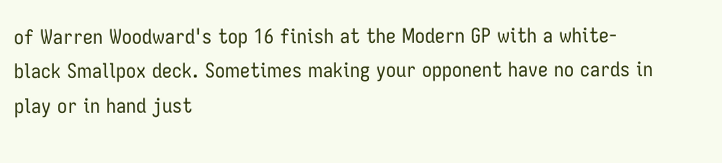of Warren Woodward's top 16 finish at the Modern GP with a white-black Smallpox deck. Sometimes making your opponent have no cards in play or in hand just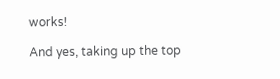works!

And yes, taking up the top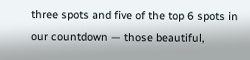three spots and five of the top 6 spots in our countdown — those beautiful,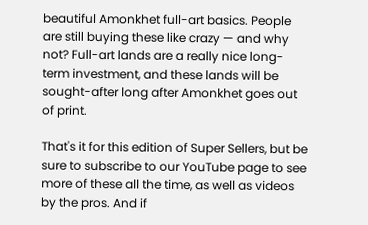beautiful Amonkhet full-art basics. People are still buying these like crazy — and why not? Full-art lands are a really nice long-term investment, and these lands will be sought-after long after Amonkhet goes out of print.

That's it for this edition of Super Sellers, but be sure to subscribe to our YouTube page to see more of these all the time, as well as videos by the pros. And if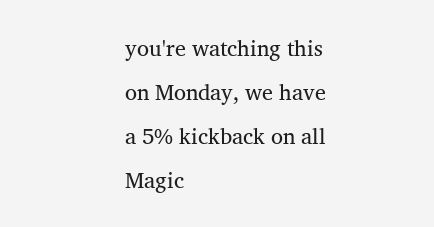you're watching this on Monday, we have a 5% kickback on all Magic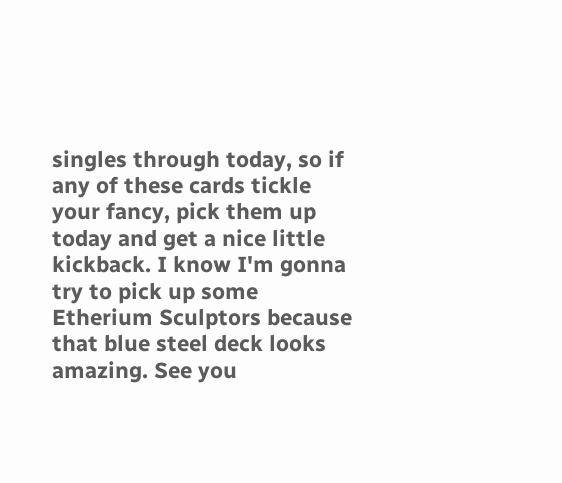singles through today, so if any of these cards tickle your fancy, pick them up today and get a nice little kickback. I know I'm gonna try to pick up some Etherium Sculptors because that blue steel deck looks amazing. See you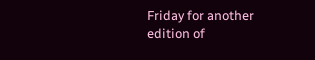Friday for another edition of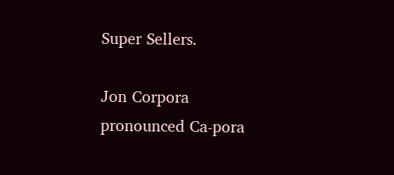Super Sellers.

Jon Corpora
pronounced Ca-pora